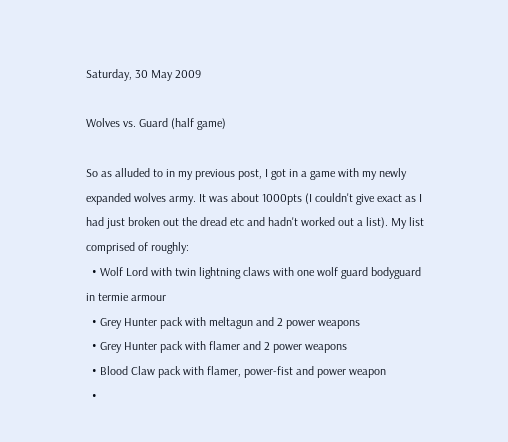Saturday, 30 May 2009

Wolves vs. Guard (half game)

So as alluded to in my previous post, I got in a game with my newly expanded wolves army. It was about 1000pts (I couldn't give exact as I had just broken out the dread etc and hadn't worked out a list). My list comprised of roughly:
  • Wolf Lord with twin lightning claws with one wolf guard bodyguard in termie armour
  • Grey Hunter pack with meltagun and 2 power weapons
  • Grey Hunter pack with flamer and 2 power weapons
  • Blood Claw pack with flamer, power-fist and power weapon
  •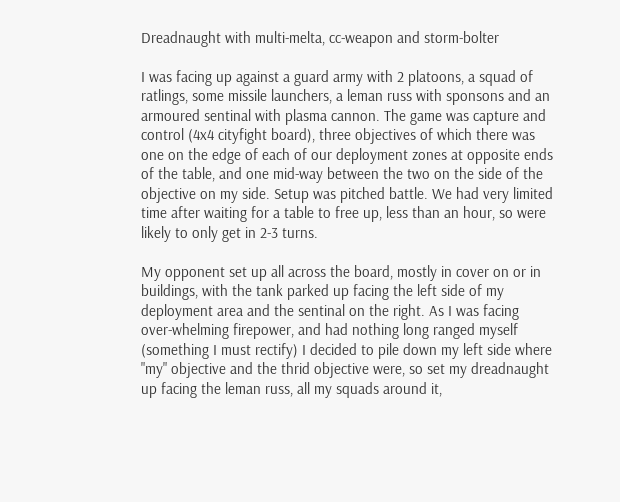Dreadnaught with multi-melta, cc-weapon and storm-bolter

I was facing up against a guard army with 2 platoons, a squad of ratlings, some missile launchers, a leman russ with sponsons and an armoured sentinal with plasma cannon. The game was capture and control (4x4 cityfight board), three objectives of which there was one on the edge of each of our deployment zones at opposite ends of the table, and one mid-way between the two on the side of the objective on my side. Setup was pitched battle. We had very limited time after waiting for a table to free up, less than an hour, so were likely to only get in 2-3 turns.

My opponent set up all across the board, mostly in cover on or in buildings, with the tank parked up facing the left side of my deployment area and the sentinal on the right. As I was facing over-whelming firepower, and had nothing long ranged myself (something I must rectify) I decided to pile down my left side where "my" objective and the thrid objective were, so set my dreadnaught up facing the leman russ, all my squads around it,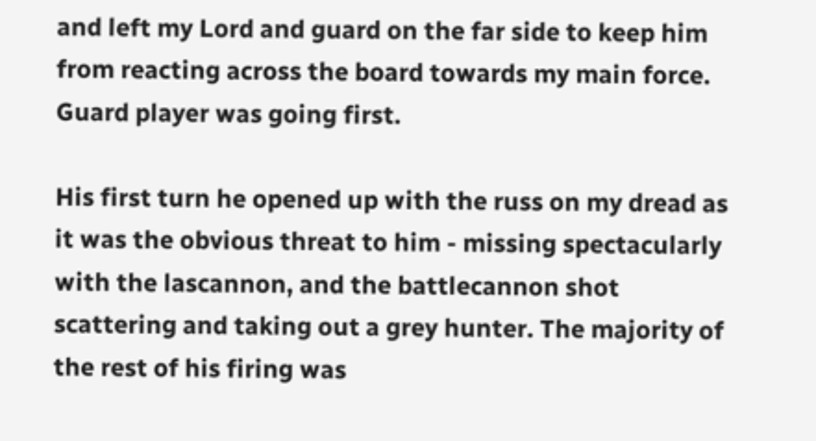and left my Lord and guard on the far side to keep him from reacting across the board towards my main force. Guard player was going first.

His first turn he opened up with the russ on my dread as it was the obvious threat to him - missing spectacularly with the lascannon, and the battlecannon shot scattering and taking out a grey hunter. The majority of the rest of his firing was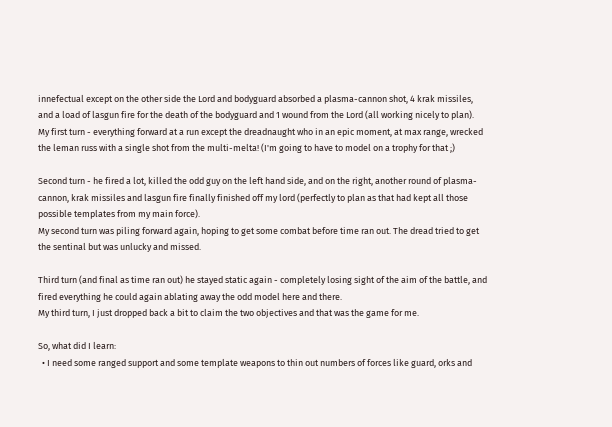innefectual except on the other side the Lord and bodyguard absorbed a plasma-cannon shot, 4 krak missiles, and a load of lasgun fire for the death of the bodyguard and 1 wound from the Lord (all working nicely to plan).
My first turn - everything forward at a run except the dreadnaught who in an epic moment, at max range, wrecked the leman russ with a single shot from the multi-melta! (I'm going to have to model on a trophy for that ;)

Second turn - he fired a lot, killed the odd guy on the left hand side, and on the right, another round of plasma-cannon, krak missiles and lasgun fire finally finished off my lord (perfectly to plan as that had kept all those possible templates from my main force).
My second turn was piling forward again, hoping to get some combat before time ran out. The dread tried to get the sentinal but was unlucky and missed.

Third turn (and final as time ran out) he stayed static again - completely losing sight of the aim of the battle, and fired everything he could again ablating away the odd model here and there.
My third turn, I just dropped back a bit to claim the two objectives and that was the game for me.

So, what did I learn:
  • I need some ranged support and some template weapons to thin out numbers of forces like guard, orks and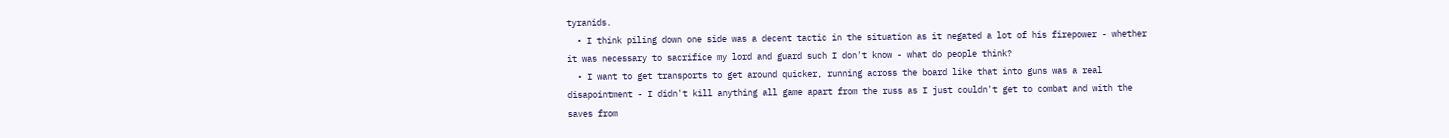tyranids.
  • I think piling down one side was a decent tactic in the situation as it negated a lot of his firepower - whether it was necessary to sacrifice my lord and guard such I don't know - what do people think?
  • I want to get transports to get around quicker, running across the board like that into guns was a real disapointment - I didn't kill anything all game apart from the russ as I just couldn't get to combat and with the saves from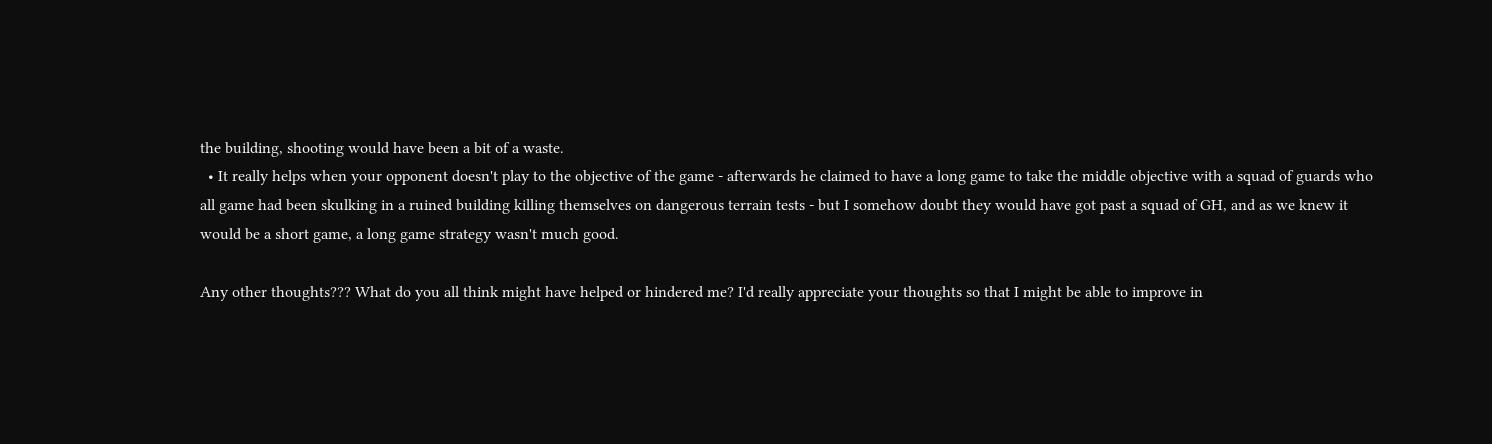the building, shooting would have been a bit of a waste.
  • It really helps when your opponent doesn't play to the objective of the game - afterwards he claimed to have a long game to take the middle objective with a squad of guards who all game had been skulking in a ruined building killing themselves on dangerous terrain tests - but I somehow doubt they would have got past a squad of GH, and as we knew it would be a short game, a long game strategy wasn't much good.

Any other thoughts??? What do you all think might have helped or hindered me? I'd really appreciate your thoughts so that I might be able to improve in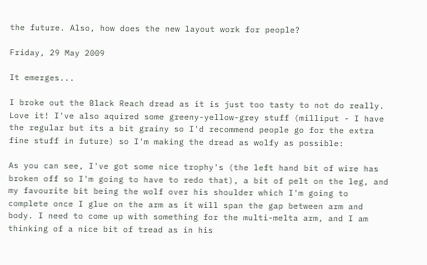the future. Also, how does the new layout work for people?

Friday, 29 May 2009

It emerges...

I broke out the Black Reach dread as it is just too tasty to not do really. Love it! I've also aquired some greeny-yellow-grey stuff (milliput - I have the regular but its a bit grainy so I'd recommend people go for the extra fine stuff in future) so I'm making the dread as wolfy as possible:

As you can see, I've got some nice trophy's (the left hand bit of wire has broken off so I'm going to have to redo that), a bit of pelt on the leg, and my favourite bit being the wolf over his shoulder which I'm going to complete once I glue on the arm as it will span the gap between arm and body. I need to come up with something for the multi-melta arm, and I am thinking of a nice bit of tread as in his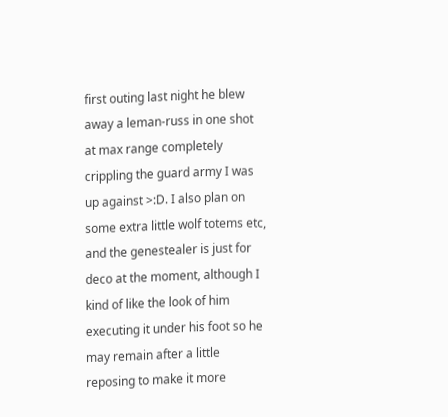first outing last night he blew away a leman-russ in one shot at max range completely crippling the guard army I was up against >:D. I also plan on some extra little wolf totems etc, and the genestealer is just for deco at the moment, although I kind of like the look of him executing it under his foot so he may remain after a little reposing to make it more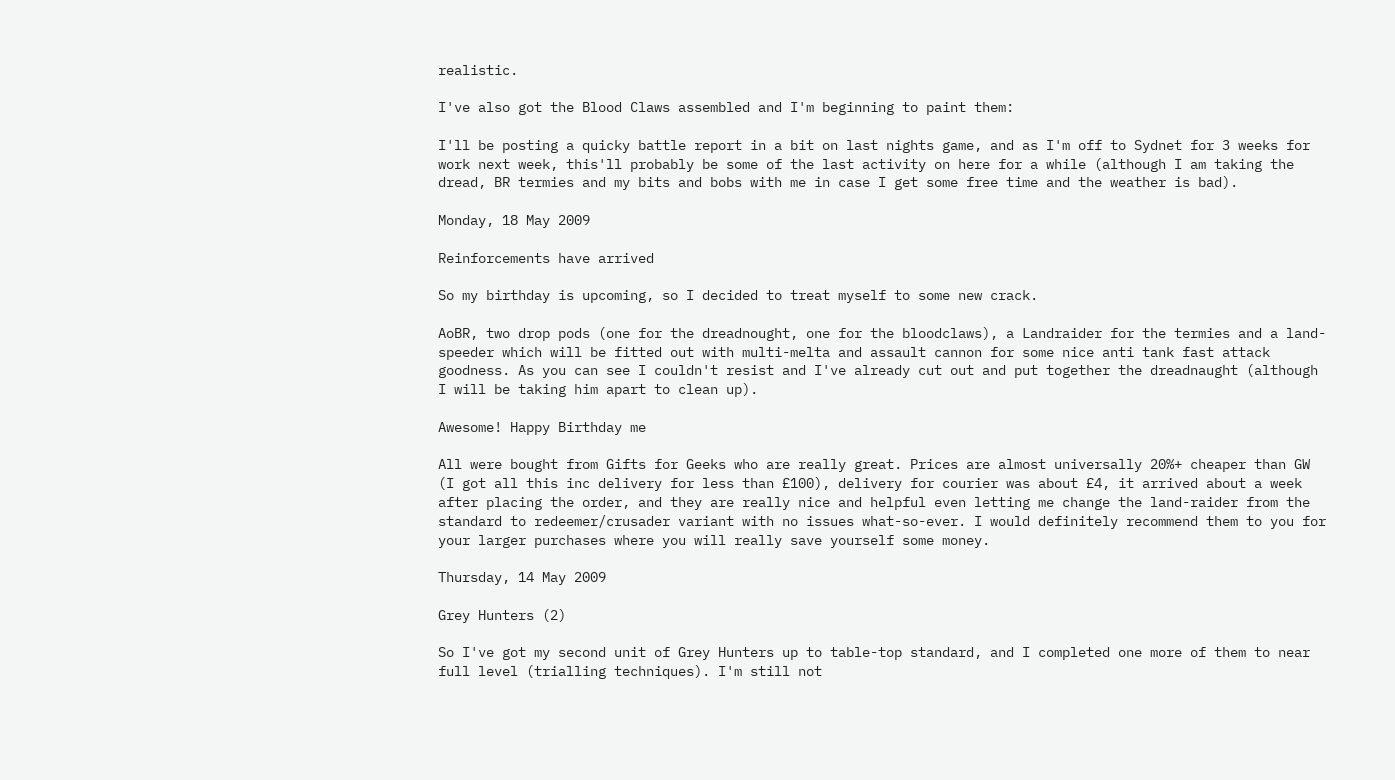realistic.

I've also got the Blood Claws assembled and I'm beginning to paint them:

I'll be posting a quicky battle report in a bit on last nights game, and as I'm off to Sydnet for 3 weeks for work next week, this'll probably be some of the last activity on here for a while (although I am taking the dread, BR termies and my bits and bobs with me in case I get some free time and the weather is bad).

Monday, 18 May 2009

Reinforcements have arrived

So my birthday is upcoming, so I decided to treat myself to some new crack.

AoBR, two drop pods (one for the dreadnought, one for the bloodclaws), a Landraider for the termies and a land-speeder which will be fitted out with multi-melta and assault cannon for some nice anti tank fast attack goodness. As you can see I couldn't resist and I've already cut out and put together the dreadnaught (although I will be taking him apart to clean up).

Awesome! Happy Birthday me

All were bought from Gifts for Geeks who are really great. Prices are almost universally 20%+ cheaper than GW (I got all this inc delivery for less than £100), delivery for courier was about £4, it arrived about a week after placing the order, and they are really nice and helpful even letting me change the land-raider from the standard to redeemer/crusader variant with no issues what-so-ever. I would definitely recommend them to you for your larger purchases where you will really save yourself some money.

Thursday, 14 May 2009

Grey Hunters (2)

So I've got my second unit of Grey Hunters up to table-top standard, and I completed one more of them to near full level (trialling techniques). I'm still not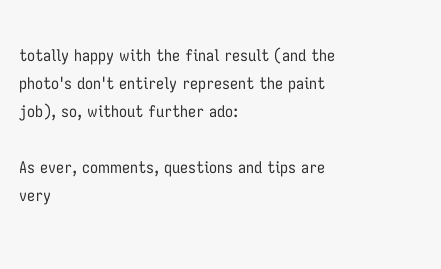totally happy with the final result (and the photo's don't entirely represent the paint job), so, without further ado:

As ever, comments, questions and tips are very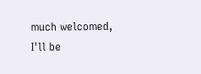much welcomed, I'll be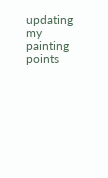updating my painting points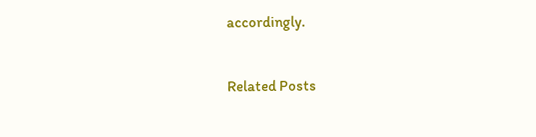accordingly.


Related Posts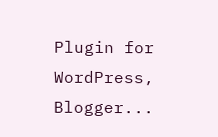Plugin for WordPress, Blogger...